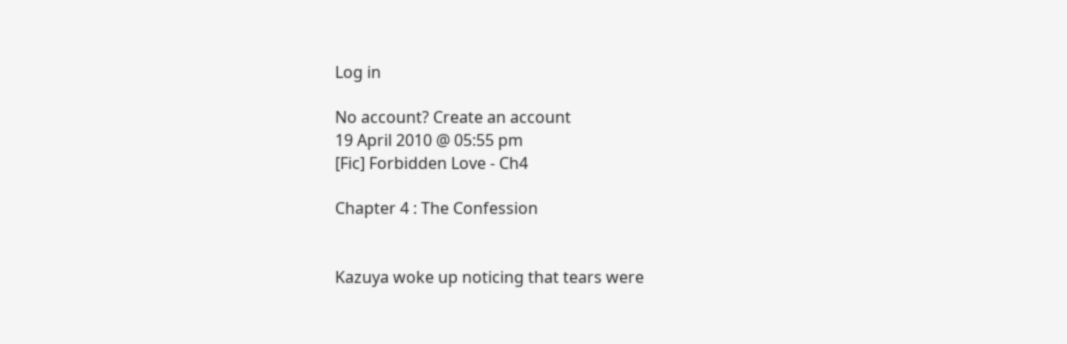Log in

No account? Create an account
19 April 2010 @ 05:55 pm
[Fic] Forbidden Love - Ch4

Chapter 4 : The Confession


Kazuya woke up noticing that tears were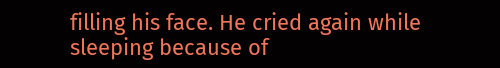filling his face. He cried again while sleeping because of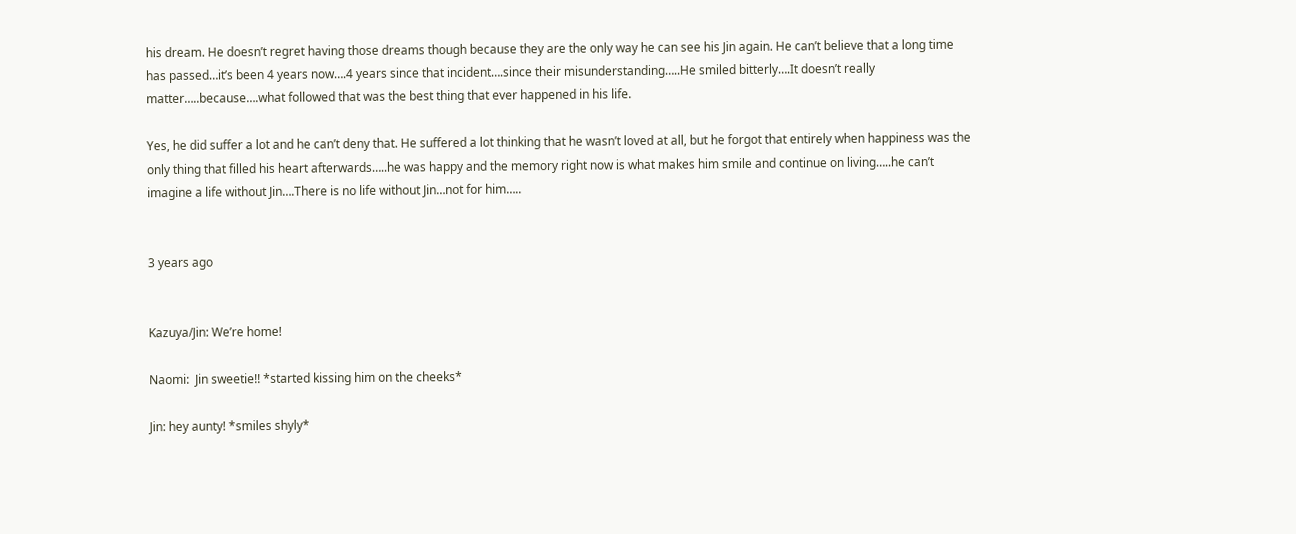his dream. He doesn’t regret having those dreams though because they are the only way he can see his Jin again. He can’t believe that a long time has passed…it’s been 4 years now….4 years since that incident….since their misunderstanding…..He smiled bitterly….It doesn’t really matter…..because….what followed that was the best thing that ever happened in his life.

Yes, he did suffer a lot and he can’t deny that. He suffered a lot thinking that he wasn’t loved at all, but he forgot that entirely when happiness was the only thing that filled his heart afterwards…..he was happy and the memory right now is what makes him smile and continue on living…..he can’t imagine a life without Jin….There is no life without Jin…not for him…..


3 years ago


Kazuya/Jin: We’re home!

Naomi:  Jin sweetie!! *started kissing him on the cheeks*

Jin: hey aunty! *smiles shyly*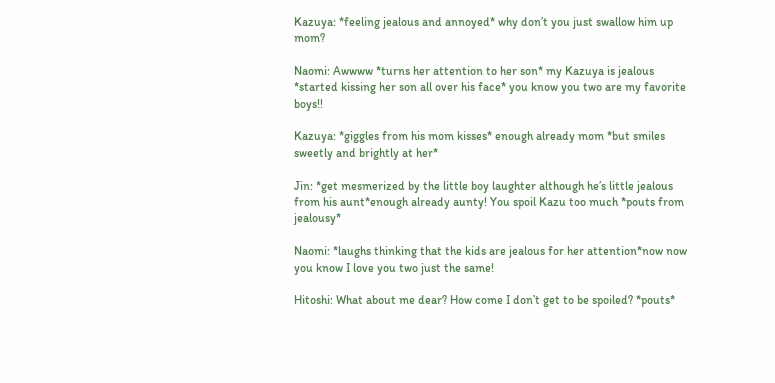Kazuya: *feeling jealous and annoyed* why don’t you just swallow him up mom?

Naomi: Awwww *turns her attention to her son* my Kazuya is jealous *started kissing her son all over his face* you know you two are my favorite boys!!

Kazuya: *giggles from his mom kisses* enough already mom *but smiles sweetly and brightly at her*

Jin: *get mesmerized by the little boy laughter although he’s little jealous from his aunt*enough already aunty! You spoil Kazu too much *pouts from jealousy*

Naomi: *laughs thinking that the kids are jealous for her attention*now now you know I love you two just the same!

Hitoshi: What about me dear? How come I don’t get to be spoiled? *pouts*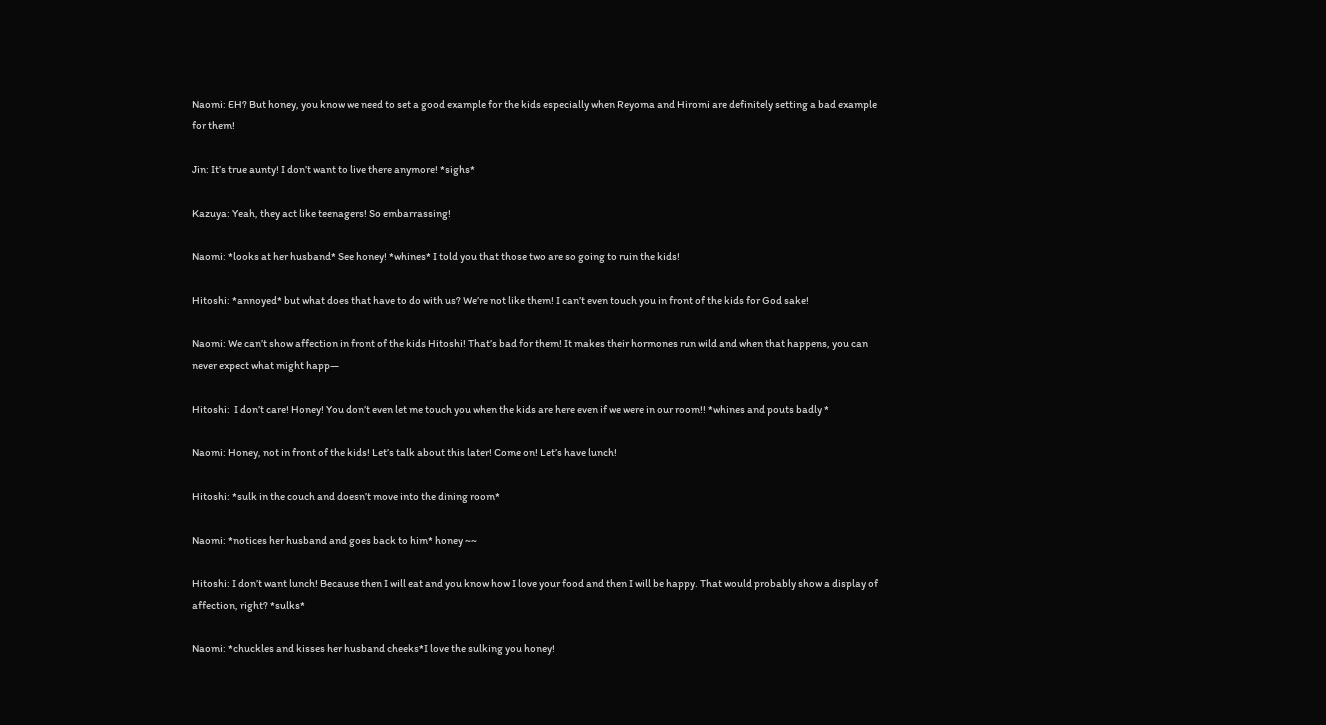Naomi: EH? But honey, you know we need to set a good example for the kids especially when Reyoma and Hiromi are definitely setting a bad example for them!

Jin: It’s true aunty! I don’t want to live there anymore! *sighs*

Kazuya: Yeah, they act like teenagers! So embarrassing!

Naomi: *looks at her husband* See honey! *whines* I told you that those two are so going to ruin the kids!

Hitoshi: *annoyed* but what does that have to do with us? We’re not like them! I can’t even touch you in front of the kids for God sake!

Naomi: We can’t show affection in front of the kids Hitoshi! That’s bad for them! It makes their hormones run wild and when that happens, you can never expect what might happ—

Hitoshi:  I don’t care! Honey! You don’t even let me touch you when the kids are here even if we were in our room!! *whines and pouts badly *

Naomi: Honey, not in front of the kids! Let’s talk about this later! Come on! Let’s have lunch!

Hitoshi: *sulk in the couch and doesn’t move into the dining room*

Naomi: *notices her husband and goes back to him* honey ~~

Hitoshi: I don’t want lunch! Because then I will eat and you know how I love your food and then I will be happy. That would probably show a display of affection, right? *sulks*

Naomi: *chuckles and kisses her husband cheeks*I love the sulking you honey!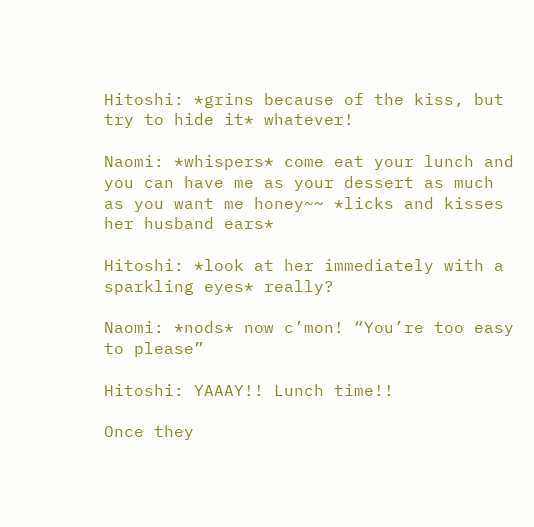Hitoshi: *grins because of the kiss, but try to hide it* whatever!

Naomi: *whispers* come eat your lunch and you can have me as your dessert as much as you want me honey~~ *licks and kisses her husband ears*

Hitoshi: *look at her immediately with a sparkling eyes* really?

Naomi: *nods* now c’mon! “You’re too easy to please”

Hitoshi: YAAAY!! Lunch time!!

Once they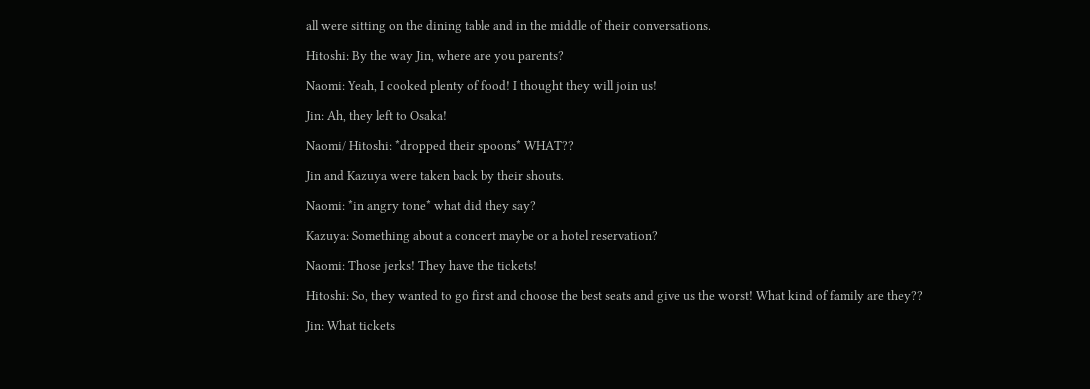all were sitting on the dining table and in the middle of their conversations.

Hitoshi: By the way Jin, where are you parents?

Naomi: Yeah, I cooked plenty of food! I thought they will join us!

Jin: Ah, they left to Osaka!

Naomi/ Hitoshi: *dropped their spoons* WHAT??

Jin and Kazuya were taken back by their shouts.

Naomi: *in angry tone* what did they say?

Kazuya: Something about a concert maybe or a hotel reservation?

Naomi: Those jerks! They have the tickets!

Hitoshi: So, they wanted to go first and choose the best seats and give us the worst! What kind of family are they??

Jin: What tickets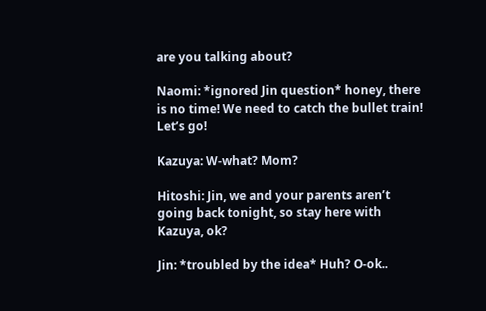are you talking about?

Naomi: *ignored Jin question* honey, there is no time! We need to catch the bullet train! Let’s go!

Kazuya: W-what? Mom?

Hitoshi: Jin, we and your parents aren’t going back tonight, so stay here with Kazuya, ok?

Jin: *troubled by the idea* Huh? O-ok..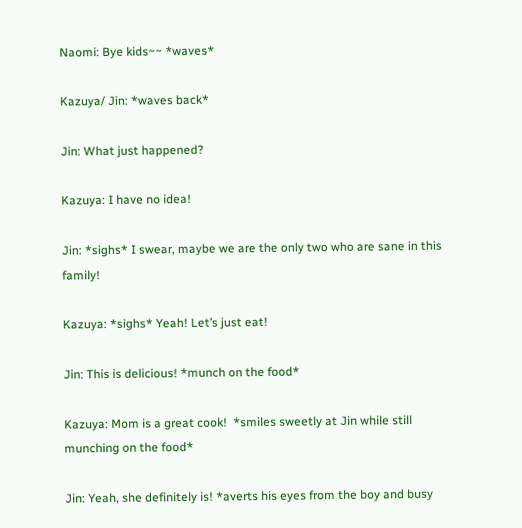Naomi: Bye kids~~ *waves*

Kazuya/ Jin: *waves back*

Jin: What just happened?

Kazuya: I have no idea!

Jin: *sighs* I swear, maybe we are the only two who are sane in this family!

Kazuya: *sighs* Yeah! Let’s just eat!

Jin: This is delicious! *munch on the food*

Kazuya: Mom is a great cook!  *smiles sweetly at Jin while still munching on the food*

Jin: Yeah, she definitely is! *averts his eyes from the boy and busy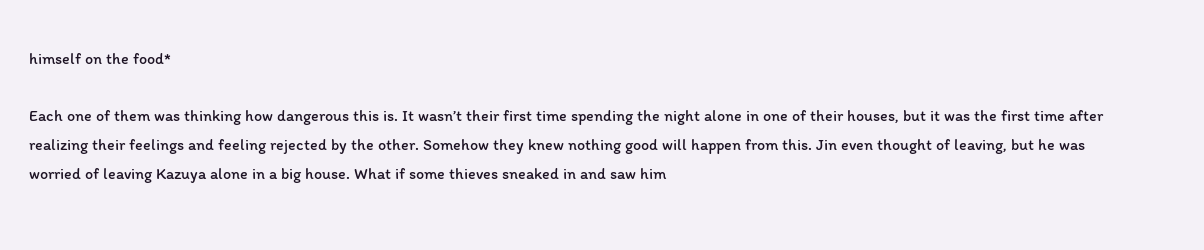himself on the food*

Each one of them was thinking how dangerous this is. It wasn’t their first time spending the night alone in one of their houses, but it was the first time after realizing their feelings and feeling rejected by the other. Somehow they knew nothing good will happen from this. Jin even thought of leaving, but he was worried of leaving Kazuya alone in a big house. What if some thieves sneaked in and saw him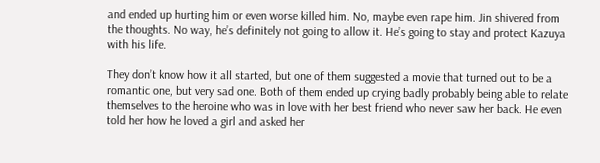and ended up hurting him or even worse killed him. No, maybe even rape him. Jin shivered from the thoughts. No way, he’s definitely not going to allow it. He’s going to stay and protect Kazuya with his life.

They don’t know how it all started, but one of them suggested a movie that turned out to be a romantic one, but very sad one. Both of them ended up crying badly probably being able to relate themselves to the heroine who was in love with her best friend who never saw her back. He even told her how he loved a girl and asked her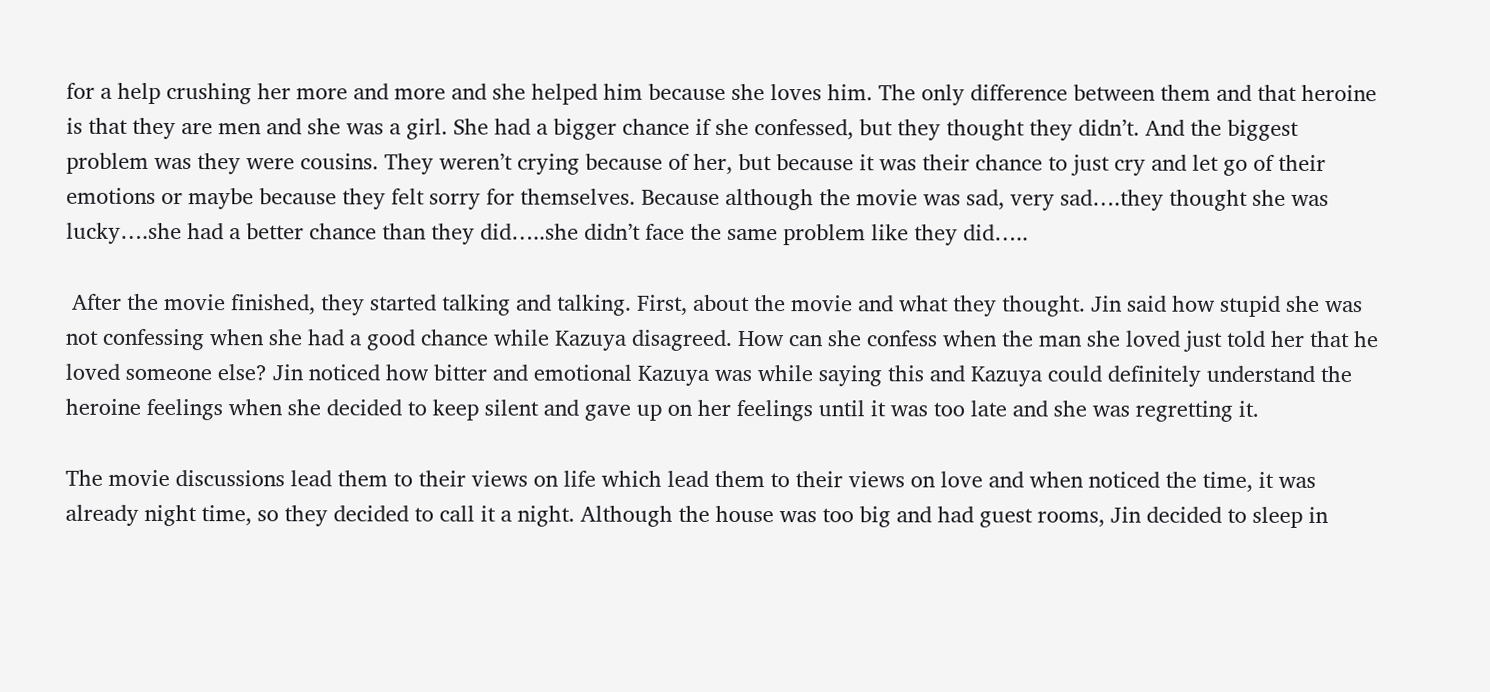for a help crushing her more and more and she helped him because she loves him. The only difference between them and that heroine is that they are men and she was a girl. She had a bigger chance if she confessed, but they thought they didn’t. And the biggest problem was they were cousins. They weren’t crying because of her, but because it was their chance to just cry and let go of their emotions or maybe because they felt sorry for themselves. Because although the movie was sad, very sad….they thought she was lucky….she had a better chance than they did…..she didn’t face the same problem like they did…..

 After the movie finished, they started talking and talking. First, about the movie and what they thought. Jin said how stupid she was not confessing when she had a good chance while Kazuya disagreed. How can she confess when the man she loved just told her that he loved someone else? Jin noticed how bitter and emotional Kazuya was while saying this and Kazuya could definitely understand the heroine feelings when she decided to keep silent and gave up on her feelings until it was too late and she was regretting it.

The movie discussions lead them to their views on life which lead them to their views on love and when noticed the time, it was already night time, so they decided to call it a night. Although the house was too big and had guest rooms, Jin decided to sleep in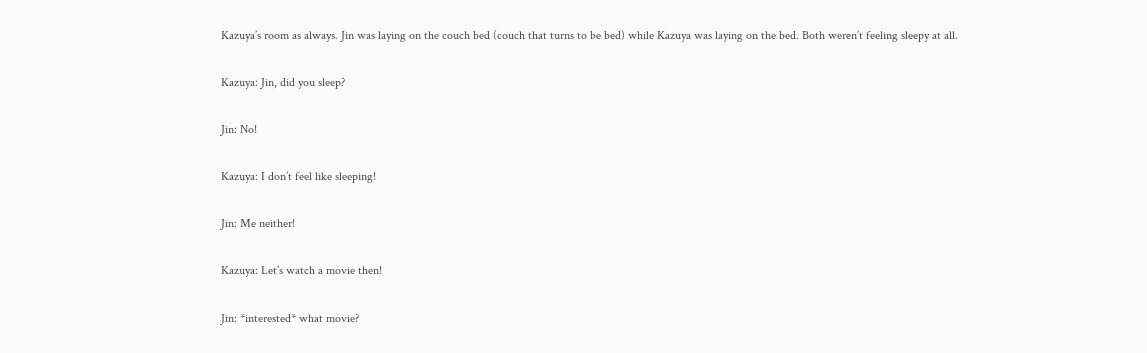Kazuya’s room as always. Jin was laying on the couch bed (couch that turns to be bed) while Kazuya was laying on the bed. Both weren’t feeling sleepy at all.

Kazuya: Jin, did you sleep?

Jin: No!

Kazuya: I don’t feel like sleeping!

Jin: Me neither!

Kazuya: Let’s watch a movie then!

Jin: *interested* what movie?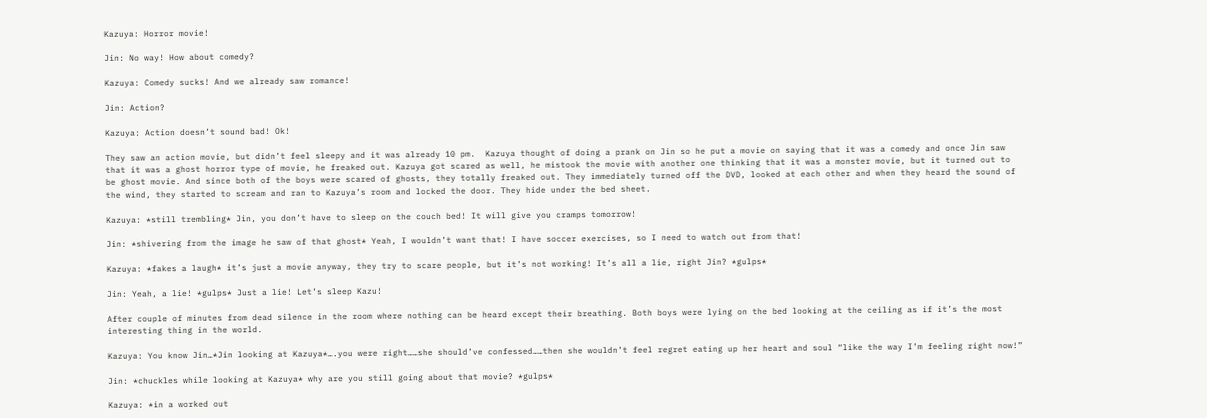Kazuya: Horror movie!

Jin: No way! How about comedy?

Kazuya: Comedy sucks! And we already saw romance!

Jin: Action?

Kazuya: Action doesn’t sound bad! Ok!

They saw an action movie, but didn’t feel sleepy and it was already 10 pm.  Kazuya thought of doing a prank on Jin so he put a movie on saying that it was a comedy and once Jin saw that it was a ghost horror type of movie, he freaked out. Kazuya got scared as well, he mistook the movie with another one thinking that it was a monster movie, but it turned out to be ghost movie. And since both of the boys were scared of ghosts, they totally freaked out. They immediately turned off the DVD, looked at each other and when they heard the sound of the wind, they started to scream and ran to Kazuya’s room and locked the door. They hide under the bed sheet.

Kazuya: *still trembling* Jin, you don’t have to sleep on the couch bed! It will give you cramps tomorrow!

Jin: *shivering from the image he saw of that ghost* Yeah, I wouldn’t want that! I have soccer exercises, so I need to watch out from that!

Kazuya: *fakes a laugh* it’s just a movie anyway, they try to scare people, but it’s not working! It’s all a lie, right Jin? *gulps*

Jin: Yeah, a lie! *gulps* Just a lie! Let’s sleep Kazu!

After couple of minutes from dead silence in the room where nothing can be heard except their breathing. Both boys were lying on the bed looking at the ceiling as if it’s the most interesting thing in the world.

Kazuya: You know Jin…*Jin looking at Kazuya*….you were right……she should’ve confessed……then she wouldn’t feel regret eating up her heart and soul “like the way I’m feeling right now!”

Jin: *chuckles while looking at Kazuya* why are you still going about that movie? *gulps*

Kazuya: *in a worked out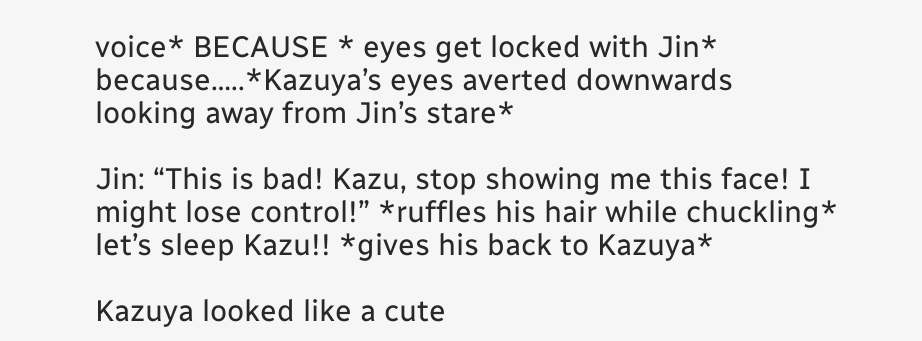voice* BECAUSE * eyes get locked with Jin* because…..*Kazuya’s eyes averted downwards looking away from Jin’s stare*

Jin: “This is bad! Kazu, stop showing me this face! I might lose control!” *ruffles his hair while chuckling* let’s sleep Kazu!! *gives his back to Kazuya*

Kazuya looked like a cute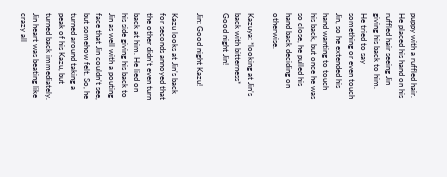puppy with a ruffled hair. He placed his hand on his ruffled hair seeing Jin giving his back to him. He tried to say something or even touch Jin, so he extended his hand wanting to touch his back, but once he was so close, he pulled his hand back deciding on otherwise.

Kazuya: *looking at Jin’s back with bitterness* Good night Jin!

Jin: Good night Kazu!

Kazu looks at Jin’s back for seconds annoyed that the other didn’t even turn back at him. He lied on his side giving his back to Jin as well with a pouting face that Jin couldn’t see, but somehow felt. So, he turned around taking a peak of his Kazu, but turned back immediately. Jin heart was beating like crazy all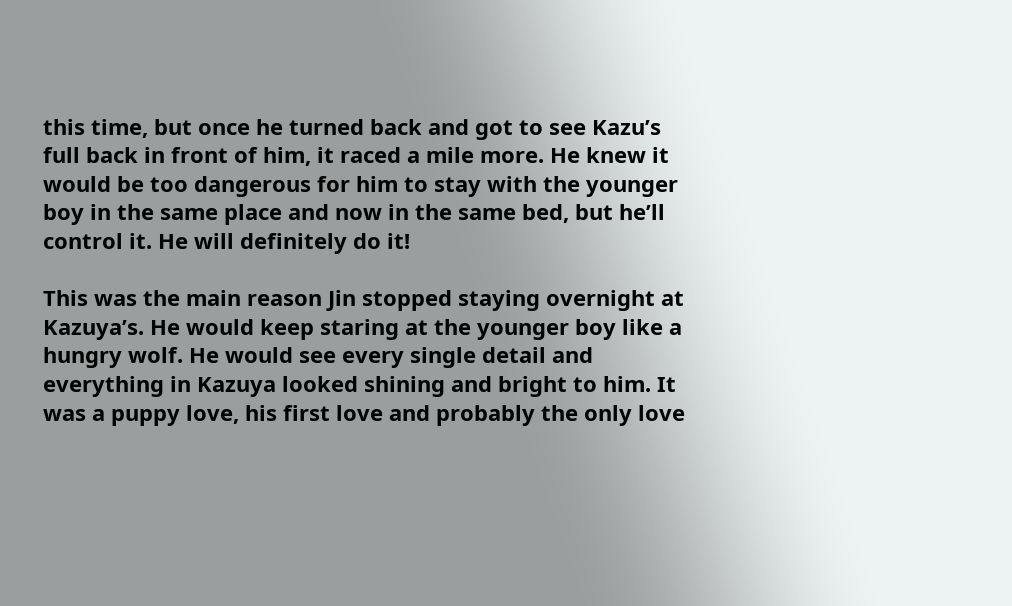this time, but once he turned back and got to see Kazu’s full back in front of him, it raced a mile more. He knew it would be too dangerous for him to stay with the younger boy in the same place and now in the same bed, but he’ll control it. He will definitely do it!

This was the main reason Jin stopped staying overnight at Kazuya’s. He would keep staring at the younger boy like a hungry wolf. He would see every single detail and everything in Kazuya looked shining and bright to him. It was a puppy love, his first love and probably the only love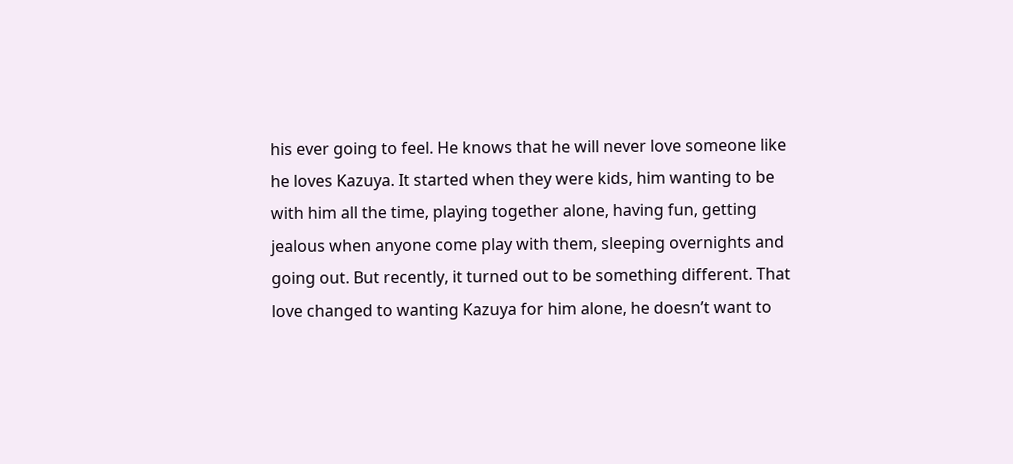his ever going to feel. He knows that he will never love someone like he loves Kazuya. It started when they were kids, him wanting to be with him all the time, playing together alone, having fun, getting jealous when anyone come play with them, sleeping overnights and going out. But recently, it turned out to be something different. That love changed to wanting Kazuya for him alone, he doesn’t want to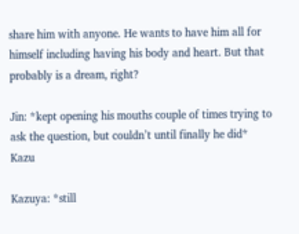share him with anyone. He wants to have him all for himself including having his body and heart. But that probably is a dream, right?

Jin: *kept opening his mouths couple of times trying to ask the question, but couldn’t until finally he did* Kazu

Kazuya: *still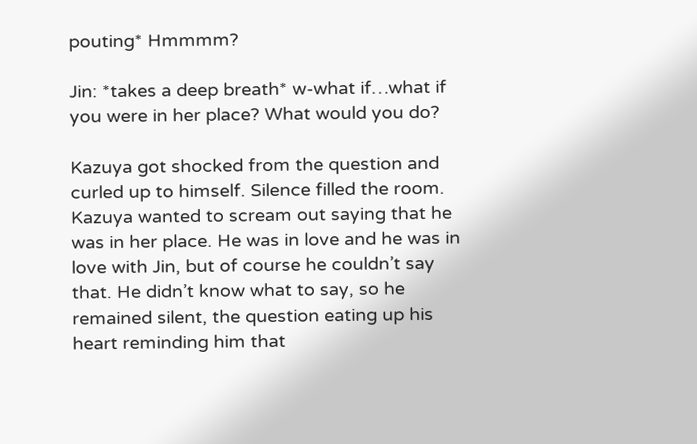pouting* Hmmmm?

Jin: *takes a deep breath* w-what if…what if you were in her place? What would you do?

Kazuya got shocked from the question and curled up to himself. Silence filled the room. Kazuya wanted to scream out saying that he was in her place. He was in love and he was in love with Jin, but of course he couldn’t say that. He didn’t know what to say, so he remained silent, the question eating up his heart reminding him that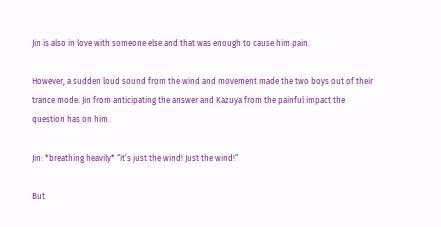Jin is also in love with someone else and that was enough to cause him pain.

However, a sudden loud sound from the wind and movement made the two boys out of their trance mode. Jin from anticipating the answer and Kazuya from the painful impact the question has on him.

Jin: *breathing heavily* “it’s just the wind! Just the wind!”

But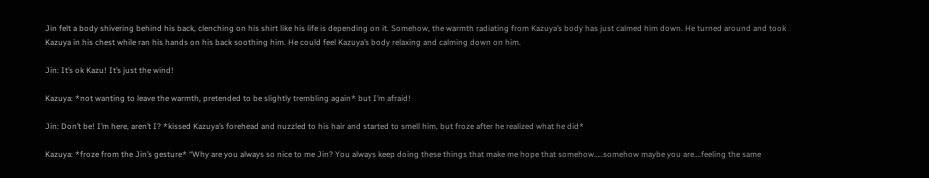Jin felt a body shivering behind his back, clenching on his shirt like his life is depending on it. Somehow, the warmth radiating from Kazuya’s body has just calmed him down. He turned around and took Kazuya in his chest while ran his hands on his back soothing him. He could feel Kazuya’s body relaxing and calming down on him.

Jin: It’s ok Kazu! It’s just the wind!

Kazuya: *not wanting to leave the warmth, pretended to be slightly trembling again* but I’m afraid!

Jin: Don’t be! I’m here, aren’t I? *kissed Kazuya’s forehead and nuzzled to his hair and started to smell him, but froze after he realized what he did*

Kazuya: *froze from the Jin’s gesture* “Why are you always so nice to me Jin? You always keep doing these things that make me hope that somehow…..somehow maybe you are….feeling the same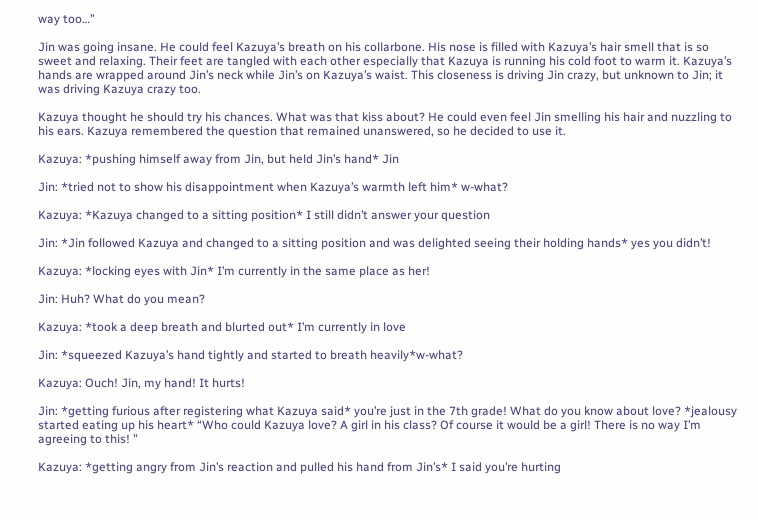way too…”

Jin was going insane. He could feel Kazuya’s breath on his collarbone. His nose is filled with Kazuya’s hair smell that is so sweet and relaxing. Their feet are tangled with each other especially that Kazuya is running his cold foot to warm it. Kazuya’s hands are wrapped around Jin’s neck while Jin’s on Kazuya’s waist. This closeness is driving Jin crazy, but unknown to Jin; it was driving Kazuya crazy too.

Kazuya thought he should try his chances. What was that kiss about? He could even feel Jin smelling his hair and nuzzling to his ears. Kazuya remembered the question that remained unanswered, so he decided to use it.

Kazuya: *pushing himself away from Jin, but held Jin’s hand* Jin

Jin: *tried not to show his disappointment when Kazuya’s warmth left him* w-what?

Kazuya: *Kazuya changed to a sitting position* I still didn’t answer your question

Jin: *Jin followed Kazuya and changed to a sitting position and was delighted seeing their holding hands* yes you didn’t!

Kazuya: *locking eyes with Jin* I’m currently in the same place as her!

Jin: Huh? What do you mean?

Kazuya: *took a deep breath and blurted out* I’m currently in love

Jin: *squeezed Kazuya’s hand tightly and started to breath heavily*w-what?

Kazuya: Ouch! Jin, my hand! It hurts!

Jin: *getting furious after registering what Kazuya said* you’re just in the 7th grade! What do you know about love? *jealousy started eating up his heart* “Who could Kazuya love? A girl in his class? Of course it would be a girl! There is no way I’m agreeing to this! ”

Kazuya: *getting angry from Jin’s reaction and pulled his hand from Jin’s* I said you’re hurting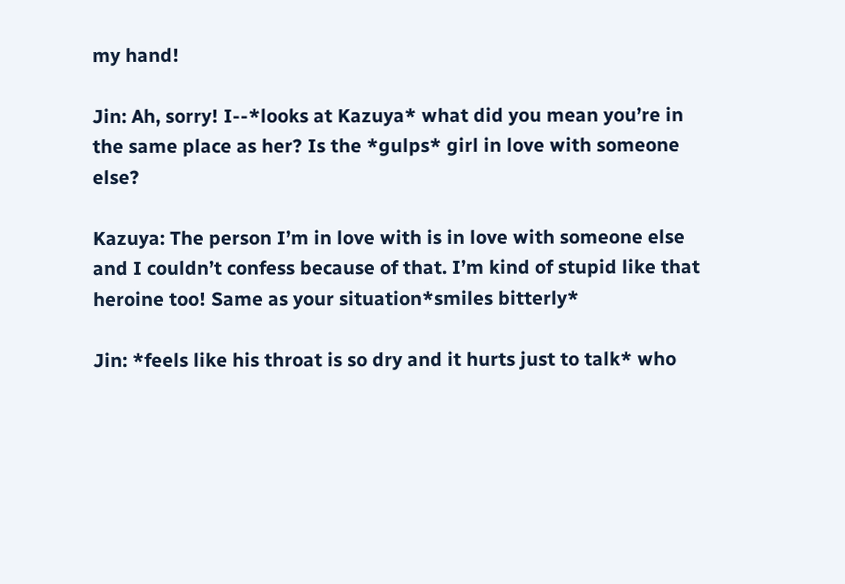my hand!

Jin: Ah, sorry! I--*looks at Kazuya* what did you mean you’re in the same place as her? Is the *gulps* girl in love with someone else?

Kazuya: The person I’m in love with is in love with someone else and I couldn’t confess because of that. I’m kind of stupid like that heroine too! Same as your situation*smiles bitterly*

Jin: *feels like his throat is so dry and it hurts just to talk* who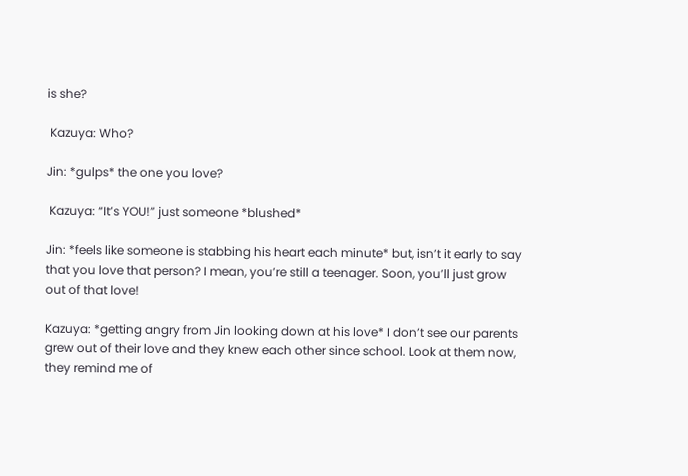is she?

 Kazuya: Who?

Jin: *gulps* the one you love?

 Kazuya: “It’s YOU!” just someone *blushed*

Jin: *feels like someone is stabbing his heart each minute* but, isn’t it early to say that you love that person? I mean, you’re still a teenager. Soon, you’ll just grow out of that love!

Kazuya: *getting angry from Jin looking down at his love* I don’t see our parents grew out of their love and they knew each other since school. Look at them now, they remind me of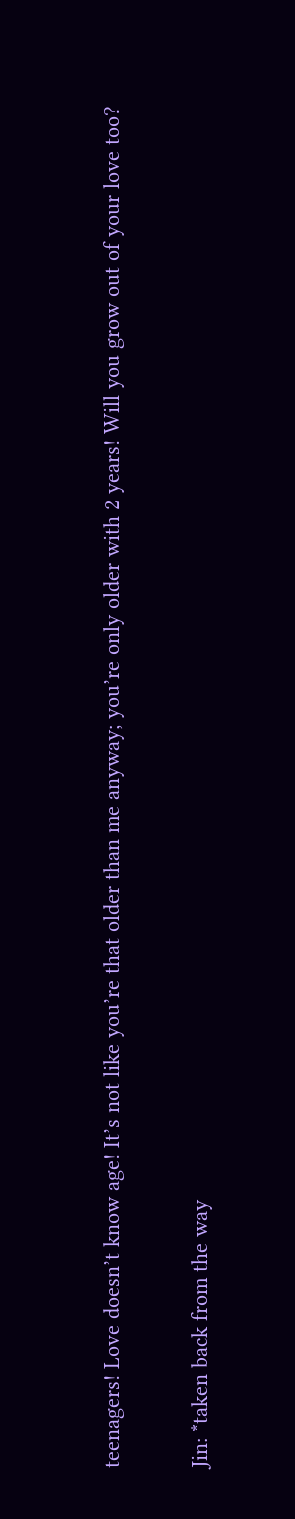teenagers! Love doesn’t know age! It’s not like you’re that older than me anyway; you’re only older with 2 years! Will you grow out of your love too?

Jin: *taken back from the way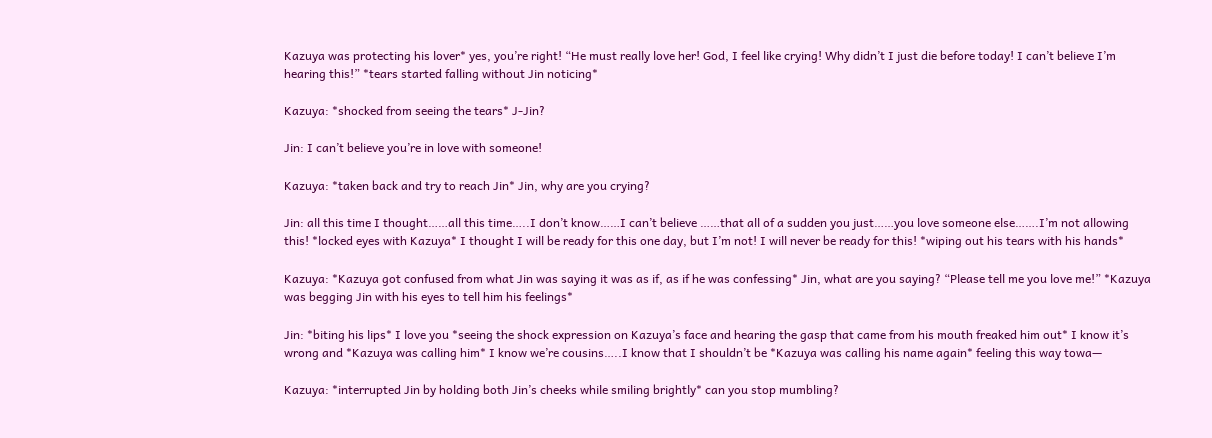Kazuya was protecting his lover* yes, you’re right! “He must really love her! God, I feel like crying! Why didn’t I just die before today! I can’t believe I’m hearing this!” *tears started falling without Jin noticing*

Kazuya: *shocked from seeing the tears* J-Jin?

Jin: I can’t believe you’re in love with someone!

Kazuya: *taken back and try to reach Jin* Jin, why are you crying?

Jin: all this time I thought……all this time…..I don’t know……I can’t believe ……that all of a sudden you just……you love someone else…….I’m not allowing this! *locked eyes with Kazuya* I thought I will be ready for this one day, but I’m not! I will never be ready for this! *wiping out his tears with his hands*

Kazuya: *Kazuya got confused from what Jin was saying it was as if, as if he was confessing* Jin, what are you saying? “Please tell me you love me!” *Kazuya was begging Jin with his eyes to tell him his feelings*

Jin: *biting his lips* I love you *seeing the shock expression on Kazuya’s face and hearing the gasp that came from his mouth freaked him out* I know it’s wrong and *Kazuya was calling him* I know we’re cousins…..I know that I shouldn’t be *Kazuya was calling his name again* feeling this way towa—

Kazuya: *interrupted Jin by holding both Jin’s cheeks while smiling brightly* can you stop mumbling?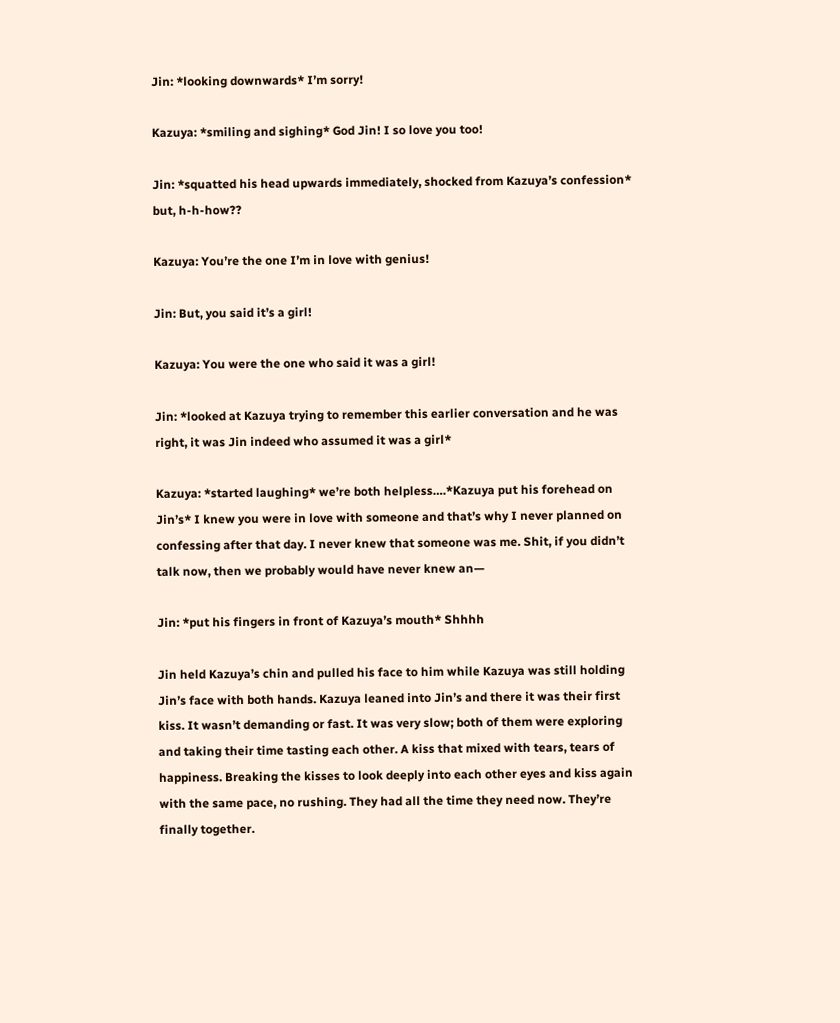Jin: *looking downwards* I’m sorry!

Kazuya: *smiling and sighing* God Jin! I so love you too!

Jin: *squatted his head upwards immediately, shocked from Kazuya’s confession* but, h-h-how??

Kazuya: You’re the one I’m in love with genius!

Jin: But, you said it’s a girl!

Kazuya: You were the one who said it was a girl!

Jin: *looked at Kazuya trying to remember this earlier conversation and he was right, it was Jin indeed who assumed it was a girl*

Kazuya: *started laughing* we’re both helpless….*Kazuya put his forehead on Jin’s* I knew you were in love with someone and that’s why I never planned on confessing after that day. I never knew that someone was me. Shit, if you didn’t talk now, then we probably would have never knew an—

Jin: *put his fingers in front of Kazuya’s mouth* Shhhh

Jin held Kazuya’s chin and pulled his face to him while Kazuya was still holding Jin’s face with both hands. Kazuya leaned into Jin’s and there it was their first kiss. It wasn’t demanding or fast. It was very slow; both of them were exploring and taking their time tasting each other. A kiss that mixed with tears, tears of happiness. Breaking the kisses to look deeply into each other eyes and kiss again with the same pace, no rushing. They had all the time they need now. They’re finally together.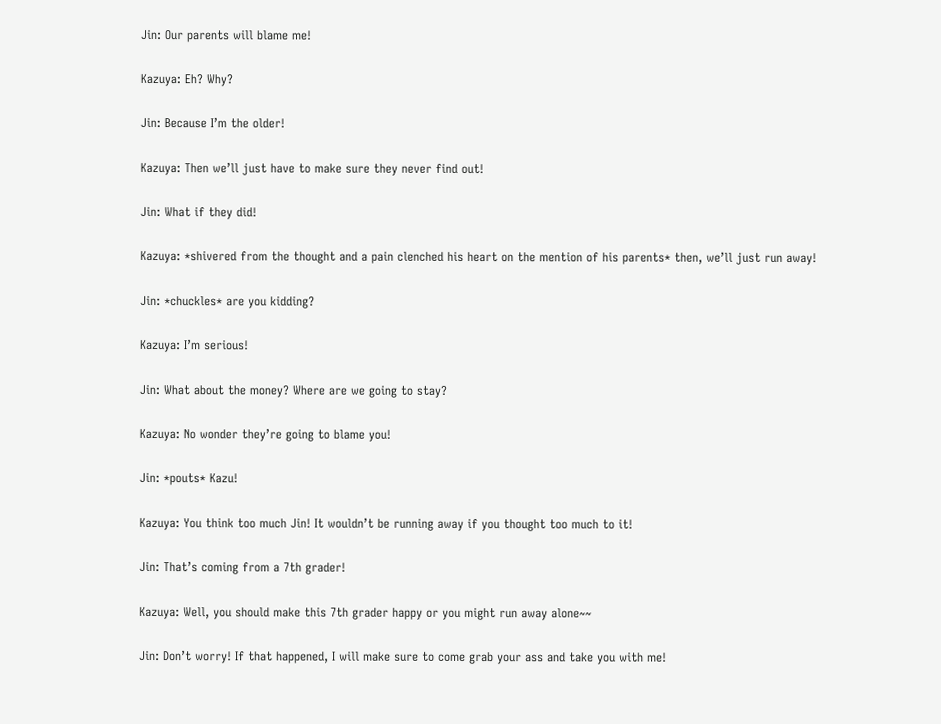Jin: Our parents will blame me!

Kazuya: Eh? Why?

Jin: Because I’m the older!

Kazuya: Then we’ll just have to make sure they never find out!

Jin: What if they did!

Kazuya: *shivered from the thought and a pain clenched his heart on the mention of his parents* then, we’ll just run away!

Jin: *chuckles* are you kidding?

Kazuya: I’m serious!

Jin: What about the money? Where are we going to stay?

Kazuya: No wonder they’re going to blame you!

Jin: *pouts* Kazu!

Kazuya: You think too much Jin! It wouldn’t be running away if you thought too much to it!

Jin: That’s coming from a 7th grader!

Kazuya: Well, you should make this 7th grader happy or you might run away alone~~

Jin: Don’t worry! If that happened, I will make sure to come grab your ass and take you with me!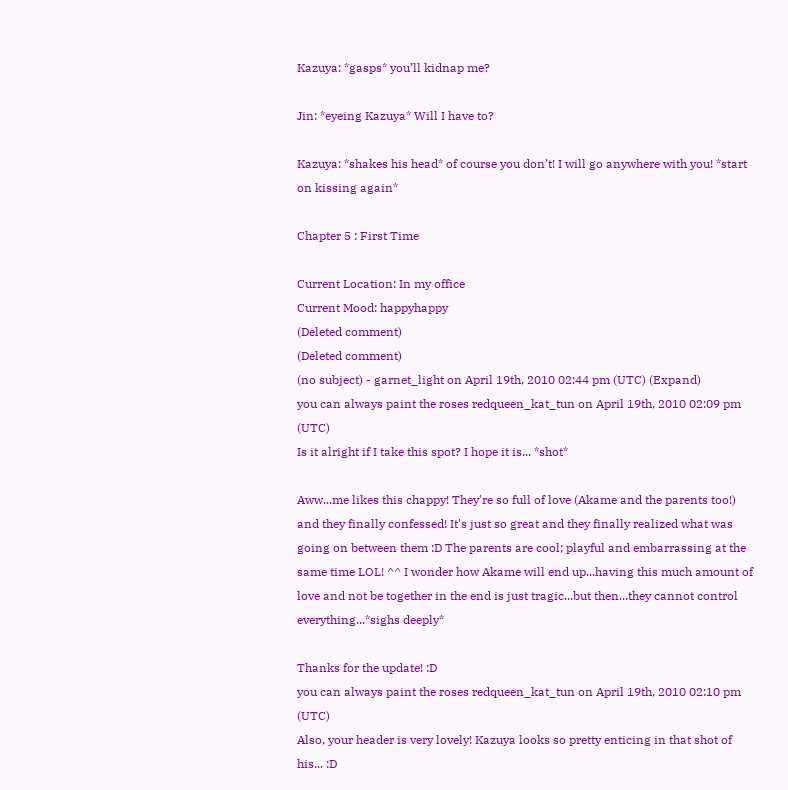Kazuya: *gasps* you’ll kidnap me?

Jin: *eyeing Kazuya* Will I have to?

Kazuya: *shakes his head* of course you don’t! I will go anywhere with you! *start on kissing again*

Chapter 5 : First Time

Current Location: In my office
Current Mood: happyhappy
(Deleted comment)
(Deleted comment)
(no subject) - garnet_light on April 19th, 2010 02:44 pm (UTC) (Expand)
you can always paint the roses redqueen_kat_tun on April 19th, 2010 02:09 pm (UTC)
Is it alright if I take this spot? I hope it is... *shot*

Aww...me likes this chappy! They're so full of love (Akame and the parents too!) and they finally confessed! It's just so great and they finally realized what was going on between them :D The parents are cool; playful and embarrassing at the same time LOL! ^^ I wonder how Akame will end up...having this much amount of love and not be together in the end is just tragic...but then...they cannot control everything...*sighs deeply*

Thanks for the update! :D
you can always paint the roses redqueen_kat_tun on April 19th, 2010 02:10 pm (UTC)
Also, your header is very lovely! Kazuya looks so pretty enticing in that shot of his... :D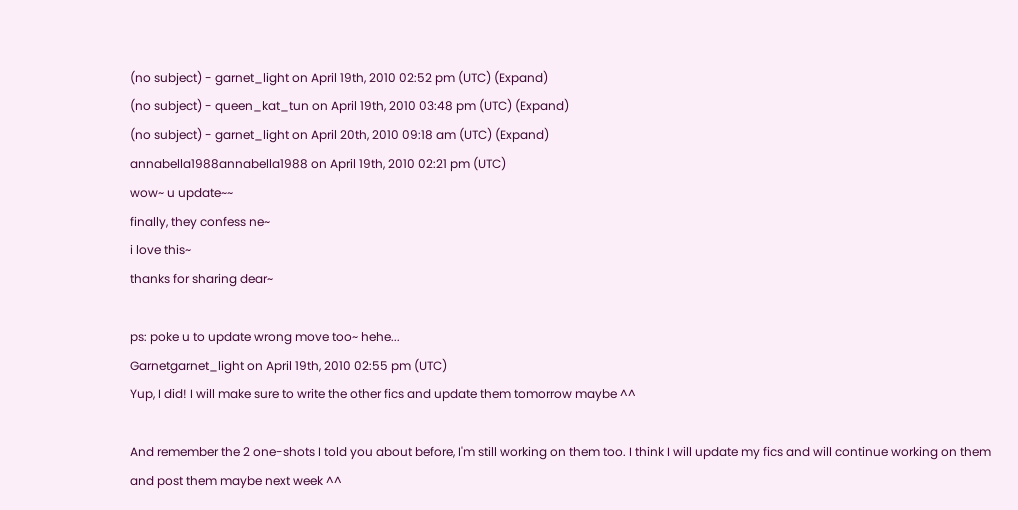(no subject) - garnet_light on April 19th, 2010 02:52 pm (UTC) (Expand)
(no subject) - queen_kat_tun on April 19th, 2010 03:48 pm (UTC) (Expand)
(no subject) - garnet_light on April 20th, 2010 09:18 am (UTC) (Expand)
annabella1988annabella1988 on April 19th, 2010 02:21 pm (UTC)
wow~ u update~~
finally, they confess ne~
i love this~
thanks for sharing dear~

ps: poke u to update wrong move too~ hehe...
Garnetgarnet_light on April 19th, 2010 02:55 pm (UTC)
Yup, I did! I will make sure to write the other fics and update them tomorrow maybe ^^

And remember the 2 one-shots I told you about before, I'm still working on them too. I think I will update my fics and will continue working on them and post them maybe next week ^^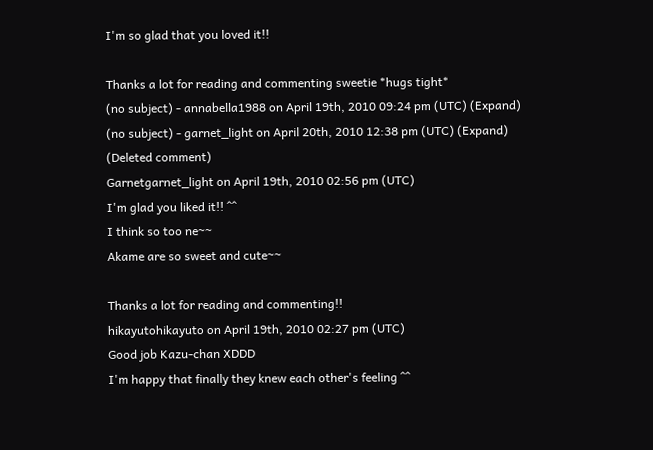I'm so glad that you loved it!!

Thanks a lot for reading and commenting sweetie *hugs tight*
(no subject) - annabella1988 on April 19th, 2010 09:24 pm (UTC) (Expand)
(no subject) - garnet_light on April 20th, 2010 12:38 pm (UTC) (Expand)
(Deleted comment)
Garnetgarnet_light on April 19th, 2010 02:56 pm (UTC)
I'm glad you liked it!! ^^
I think so too ne~~
Akame are so sweet and cute~~

Thanks a lot for reading and commenting!!
hikayutohikayuto on April 19th, 2010 02:27 pm (UTC)
Good job Kazu-chan XDDD
I'm happy that finally they knew each other's feeling ^^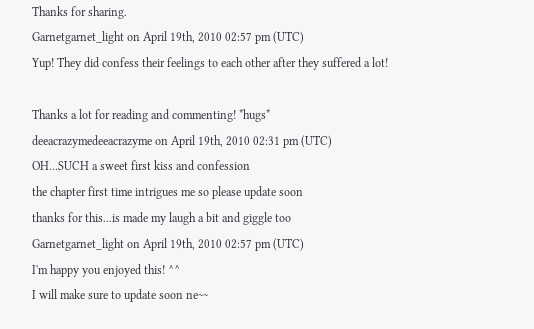Thanks for sharing.
Garnetgarnet_light on April 19th, 2010 02:57 pm (UTC)
Yup! They did confess their feelings to each other after they suffered a lot!

Thanks a lot for reading and commenting! *hugs*
deeacrazymedeeacrazyme on April 19th, 2010 02:31 pm (UTC)
OH...SUCH a sweet first kiss and confession
the chapter first time intrigues me so please update soon
thanks for this...is made my laugh a bit and giggle too
Garnetgarnet_light on April 19th, 2010 02:57 pm (UTC)
I'm happy you enjoyed this! ^^
I will make sure to update soon ne~~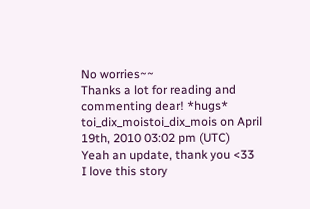No worries~~
Thanks a lot for reading and commenting dear! *hugs*
toi_dix_moistoi_dix_mois on April 19th, 2010 03:02 pm (UTC)
Yeah an update, thank you <33
I love this story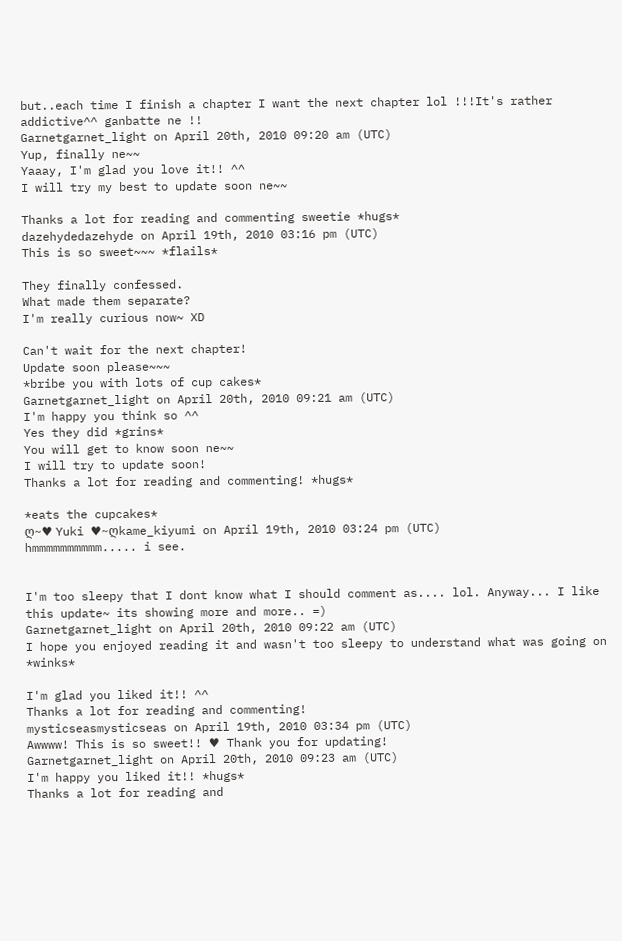but..each time I finish a chapter I want the next chapter lol !!!It's rather addictive^^ ganbatte ne !!
Garnetgarnet_light on April 20th, 2010 09:20 am (UTC)
Yup, finally ne~~
Yaaay, I'm glad you love it!! ^^
I will try my best to update soon ne~~

Thanks a lot for reading and commenting sweetie *hugs*
dazehydedazehyde on April 19th, 2010 03:16 pm (UTC)
This is so sweet~~~ *flails*

They finally confessed.
What made them separate?
I'm really curious now~ XD

Can't wait for the next chapter!
Update soon please~~~
*bribe you with lots of cup cakes*
Garnetgarnet_light on April 20th, 2010 09:21 am (UTC)
I'm happy you think so ^^
Yes they did *grins*
You will get to know soon ne~~
I will try to update soon!
Thanks a lot for reading and commenting! *hugs*

*eats the cupcakes*
ღ~♥ Yuki ♥~ღkame_kiyumi on April 19th, 2010 03:24 pm (UTC)
hmmmmmmmmmm..... i see.


I'm too sleepy that I dont know what I should comment as.... lol. Anyway... I like this update~ its showing more and more.. =)
Garnetgarnet_light on April 20th, 2010 09:22 am (UTC)
I hope you enjoyed reading it and wasn't too sleepy to understand what was going on *winks*

I'm glad you liked it!! ^^
Thanks a lot for reading and commenting!
mysticseasmysticseas on April 19th, 2010 03:34 pm (UTC)
Awwww! This is so sweet!! ♥ Thank you for updating!
Garnetgarnet_light on April 20th, 2010 09:23 am (UTC)
I'm happy you liked it!! *hugs*
Thanks a lot for reading and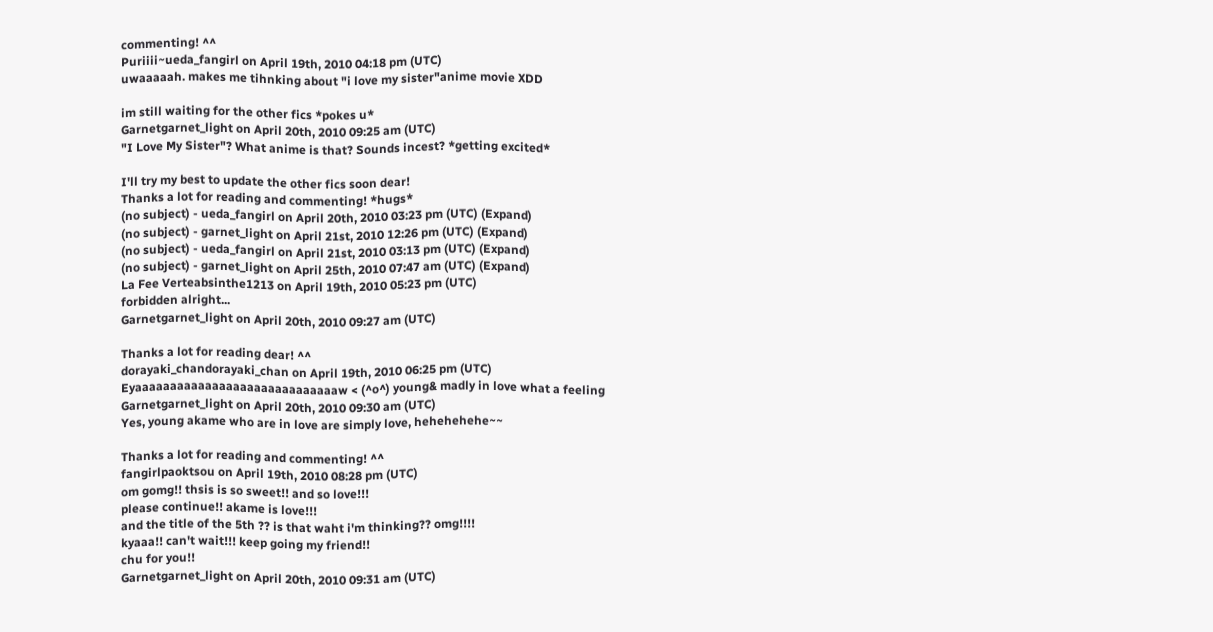commenting! ^^
Puriiii~ueda_fangirl on April 19th, 2010 04:18 pm (UTC)
uwaaaaah. makes me tihnking about "i love my sister"anime movie XDD

im still waiting for the other fics *pokes u*
Garnetgarnet_light on April 20th, 2010 09:25 am (UTC)
"I Love My Sister"? What anime is that? Sounds incest? *getting excited*

I'll try my best to update the other fics soon dear!
Thanks a lot for reading and commenting! *hugs*
(no subject) - ueda_fangirl on April 20th, 2010 03:23 pm (UTC) (Expand)
(no subject) - garnet_light on April 21st, 2010 12:26 pm (UTC) (Expand)
(no subject) - ueda_fangirl on April 21st, 2010 03:13 pm (UTC) (Expand)
(no subject) - garnet_light on April 25th, 2010 07:47 am (UTC) (Expand)
La Fee Verteabsinthe1213 on April 19th, 2010 05:23 pm (UTC)
forbidden alright...
Garnetgarnet_light on April 20th, 2010 09:27 am (UTC)

Thanks a lot for reading dear! ^^
dorayaki_chandorayaki_chan on April 19th, 2010 06:25 pm (UTC)
Eyaaaaaaaaaaaaaaaaaaaaaaaaaaaaaw < (^o^) young& madly in love what a feeling
Garnetgarnet_light on April 20th, 2010 09:30 am (UTC)
Yes, young akame who are in love are simply love, hehehehehe~~

Thanks a lot for reading and commenting! ^^
fangirlpaoktsou on April 19th, 2010 08:28 pm (UTC)
om gomg!! thsis is so sweet!! and so love!!!
please continue!! akame is love!!!
and the title of the 5th ?? is that waht i'm thinking?? omg!!!!
kyaaa!! can't wait!!! keep going my friend!!
chu for you!!
Garnetgarnet_light on April 20th, 2010 09:31 am (UTC)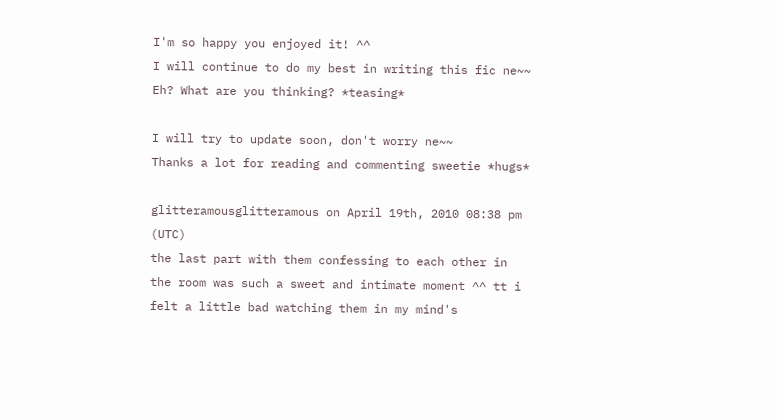I'm so happy you enjoyed it! ^^
I will continue to do my best in writing this fic ne~~
Eh? What are you thinking? *teasing*

I will try to update soon, don't worry ne~~
Thanks a lot for reading and commenting sweetie *hugs*

glitteramousglitteramous on April 19th, 2010 08:38 pm (UTC)
the last part with them confessing to each other in the room was such a sweet and intimate moment ^^ tt i felt a little bad watching them in my mind's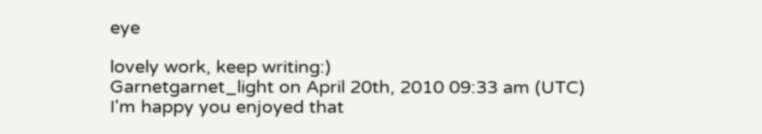eye

lovely work, keep writing:)
Garnetgarnet_light on April 20th, 2010 09:33 am (UTC)
I'm happy you enjoyed that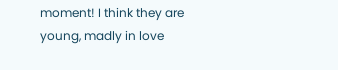moment! I think they are young, madly in love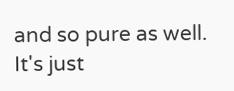and so pure as well. It's just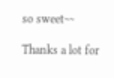so sweet~~

Thanks a lot for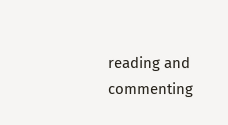reading and commenting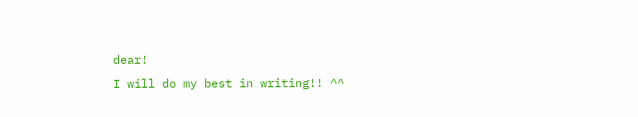dear!
I will do my best in writing!! ^^